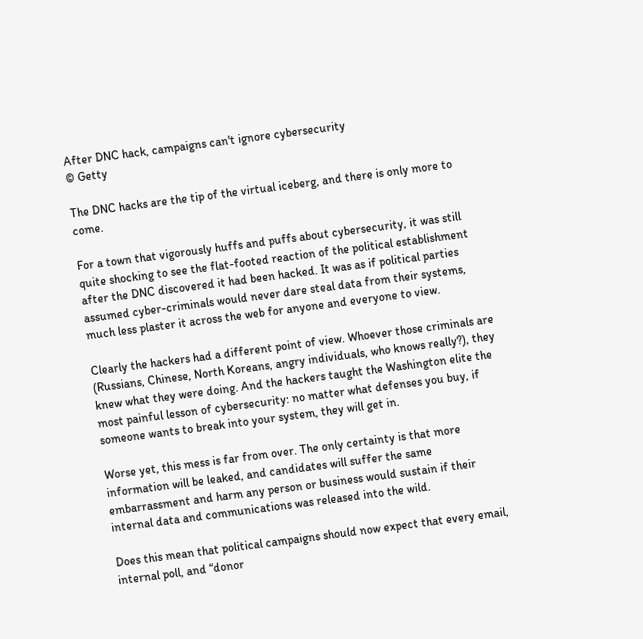After DNC hack, campaigns can't ignore cybersecurity
© Getty

The DNC hacks are the tip of the virtual iceberg, and there is only more to come.

For a town that vigorously huffs and puffs about cybersecurity, it was still quite shocking to see the flat-footed reaction of the political establishment after the DNC discovered it had been hacked. It was as if political parties assumed cyber-criminals would never dare steal data from their systems, much less plaster it across the web for anyone and everyone to view.

Clearly the hackers had a different point of view. Whoever those criminals are (Russians, Chinese, North Koreans, angry individuals, who knows really?), they knew what they were doing. And the hackers taught the Washington elite the most painful lesson of cybersecurity: no matter what defenses you buy, if someone wants to break into your system, they will get in.

Worse yet, this mess is far from over. The only certainty is that more information will be leaked, and candidates will suffer the same embarrassment and harm any person or business would sustain if their internal data and communications was released into the wild.

Does this mean that political campaigns should now expect that every email, internal poll, and “donor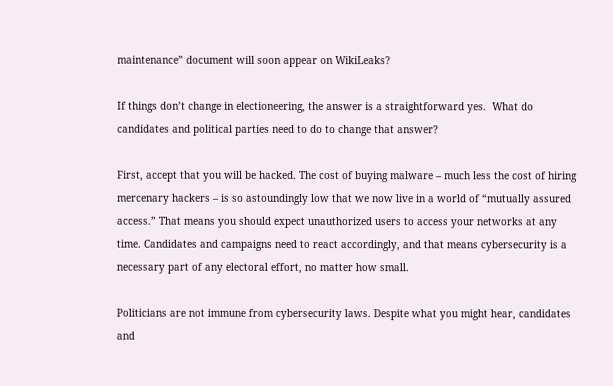maintenance” document will soon appear on WikiLeaks?

If things don’t change in electioneering, the answer is a straightforward yes.  What do candidates and political parties need to do to change that answer?

First, accept that you will be hacked. The cost of buying malware – much less the cost of hiring mercenary hackers – is so astoundingly low that we now live in a world of “mutually assured access.” That means you should expect unauthorized users to access your networks at any time. Candidates and campaigns need to react accordingly, and that means cybersecurity is a necessary part of any electoral effort, no matter how small.

Politicians are not immune from cybersecurity laws. Despite what you might hear, candidates and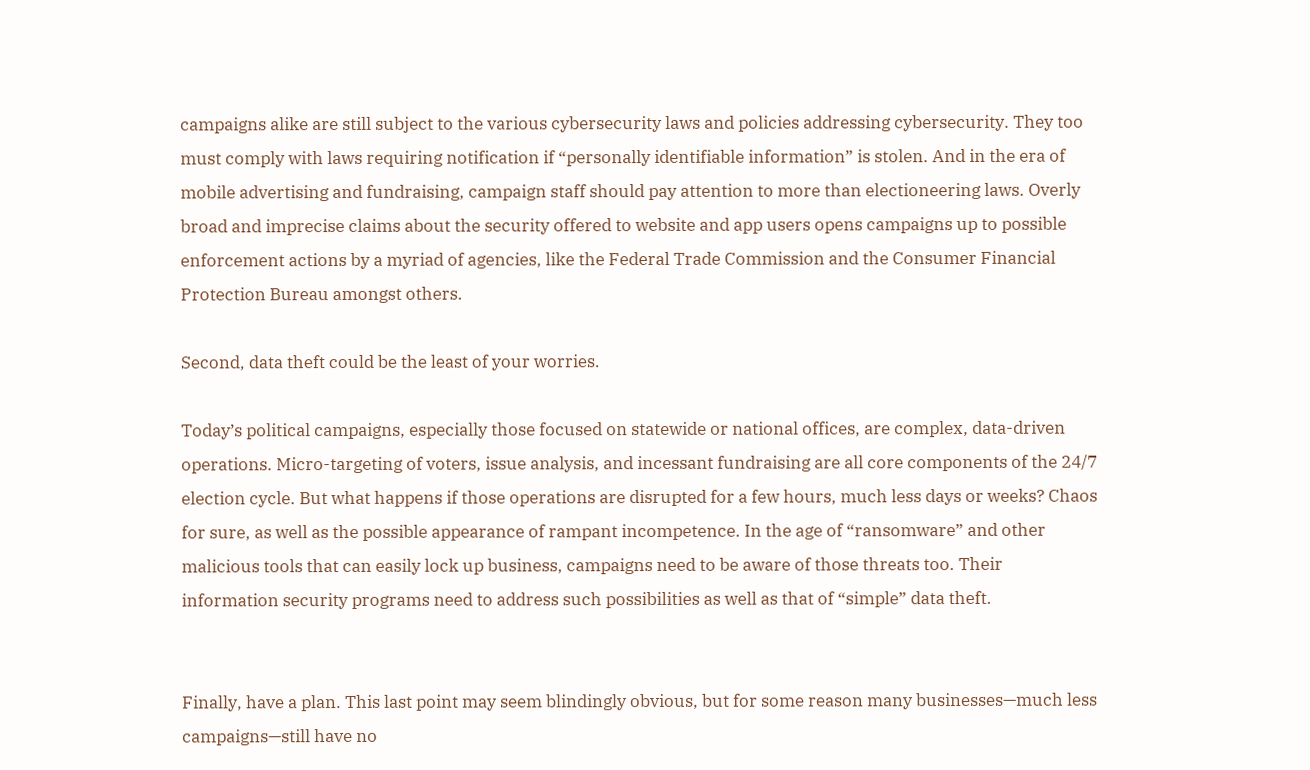campaigns alike are still subject to the various cybersecurity laws and policies addressing cybersecurity. They too must comply with laws requiring notification if “personally identifiable information” is stolen. And in the era of mobile advertising and fundraising, campaign staff should pay attention to more than electioneering laws. Overly broad and imprecise claims about the security offered to website and app users opens campaigns up to possible enforcement actions by a myriad of agencies, like the Federal Trade Commission and the Consumer Financial Protection Bureau amongst others.

Second, data theft could be the least of your worries.

Today’s political campaigns, especially those focused on statewide or national offices, are complex, data-driven operations. Micro-targeting of voters, issue analysis, and incessant fundraising are all core components of the 24/7 election cycle. But what happens if those operations are disrupted for a few hours, much less days or weeks? Chaos for sure, as well as the possible appearance of rampant incompetence. In the age of “ransomware” and other malicious tools that can easily lock up business, campaigns need to be aware of those threats too. Their information security programs need to address such possibilities as well as that of “simple” data theft.


Finally, have a plan. This last point may seem blindingly obvious, but for some reason many businesses—much less campaigns—still have no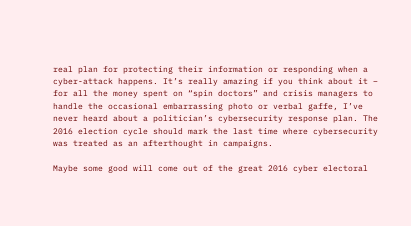real plan for protecting their information or responding when a cyber-attack happens. It’s really amazing if you think about it – for all the money spent on “spin doctors” and crisis managers to handle the occasional embarrassing photo or verbal gaffe, I’ve never heard about a politician’s cybersecurity response plan. The 2016 election cycle should mark the last time where cybersecurity was treated as an afterthought in campaigns.

Maybe some good will come out of the great 2016 cyber electoral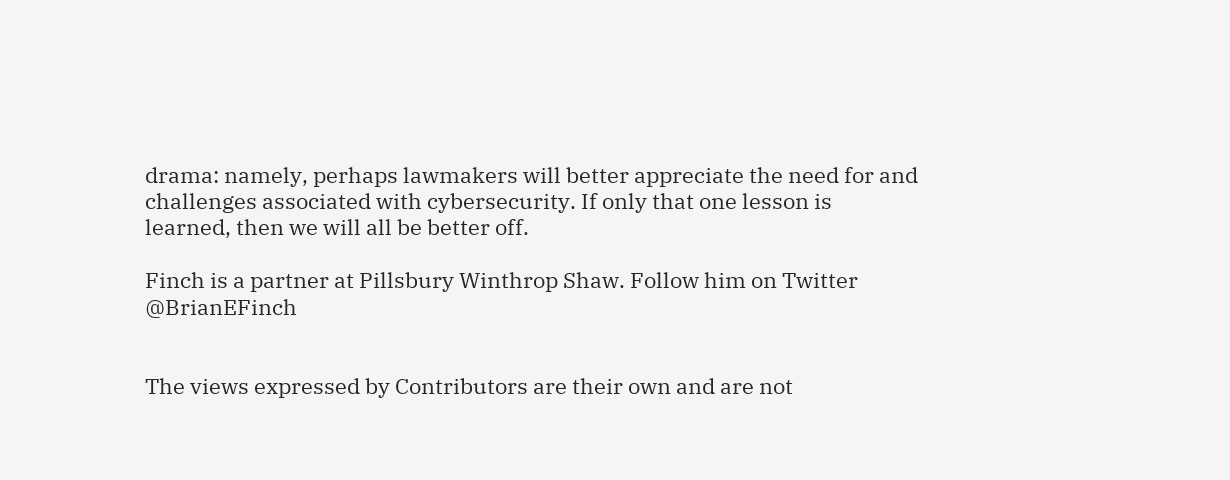drama: namely, perhaps lawmakers will better appreciate the need for and challenges associated with cybersecurity. If only that one lesson is learned, then we will all be better off.

Finch is a partner at Pillsbury Winthrop Shaw. Follow him on Twitter @BrianEFinch


The views expressed by Contributors are their own and are not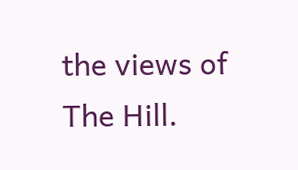the views of The Hill.